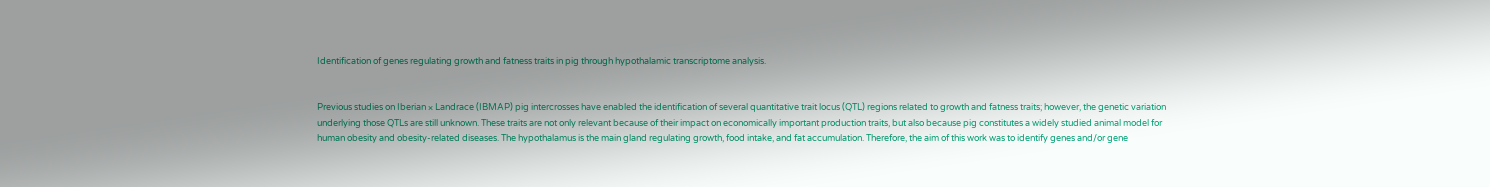Identification of genes regulating growth and fatness traits in pig through hypothalamic transcriptome analysis.


Previous studies on Iberian × Landrace (IBMAP) pig intercrosses have enabled the identification of several quantitative trait locus (QTL) regions related to growth and fatness traits; however, the genetic variation underlying those QTLs are still unknown. These traits are not only relevant because of their impact on economically important production traits, but also because pig constitutes a widely studied animal model for human obesity and obesity-related diseases. The hypothalamus is the main gland regulating growth, food intake, and fat accumulation. Therefore, the aim of this work was to identify genes and/or gene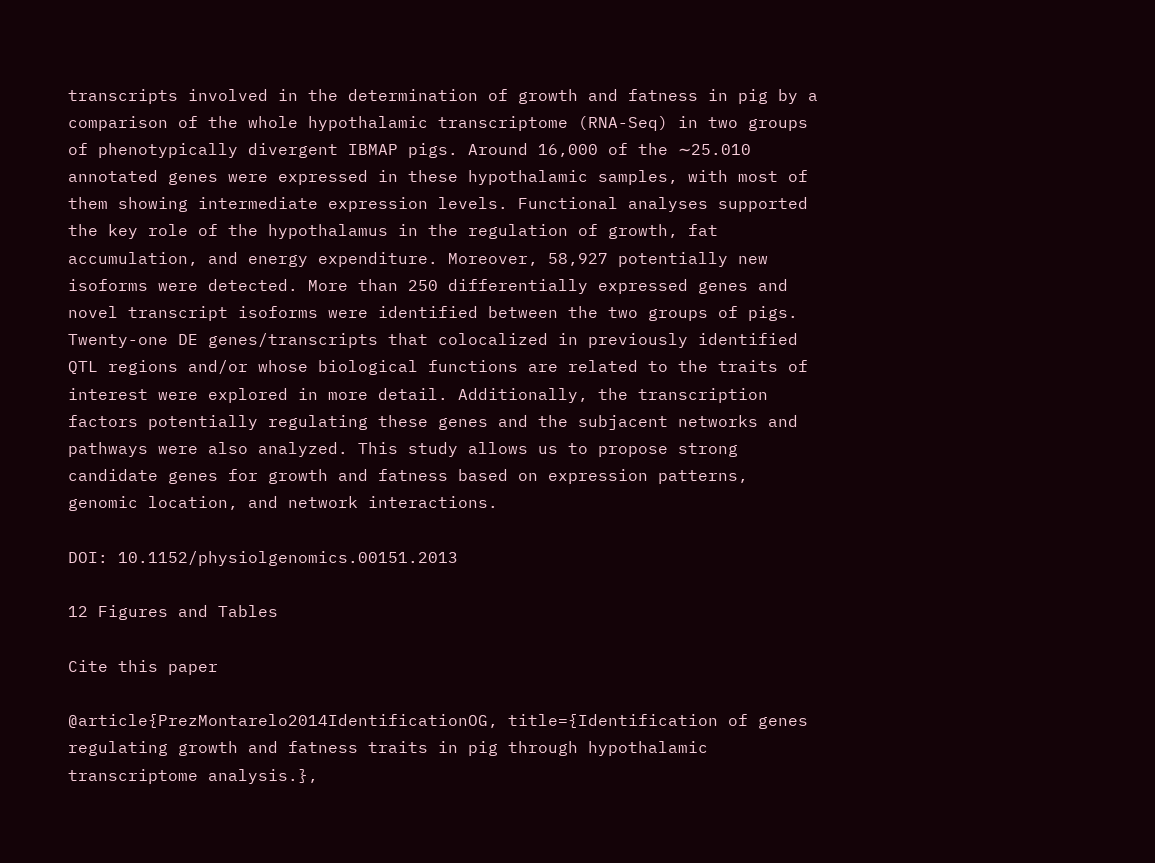transcripts involved in the determination of growth and fatness in pig by a comparison of the whole hypothalamic transcriptome (RNA-Seq) in two groups of phenotypically divergent IBMAP pigs. Around 16,000 of the ∼25.010 annotated genes were expressed in these hypothalamic samples, with most of them showing intermediate expression levels. Functional analyses supported the key role of the hypothalamus in the regulation of growth, fat accumulation, and energy expenditure. Moreover, 58,927 potentially new isoforms were detected. More than 250 differentially expressed genes and novel transcript isoforms were identified between the two groups of pigs. Twenty-one DE genes/transcripts that colocalized in previously identified QTL regions and/or whose biological functions are related to the traits of interest were explored in more detail. Additionally, the transcription factors potentially regulating these genes and the subjacent networks and pathways were also analyzed. This study allows us to propose strong candidate genes for growth and fatness based on expression patterns, genomic location, and network interactions.

DOI: 10.1152/physiolgenomics.00151.2013

12 Figures and Tables

Cite this paper

@article{PrezMontarelo2014IdentificationOG, title={Identification of genes regulating growth and fatness traits in pig through hypothalamic transcriptome analysis.},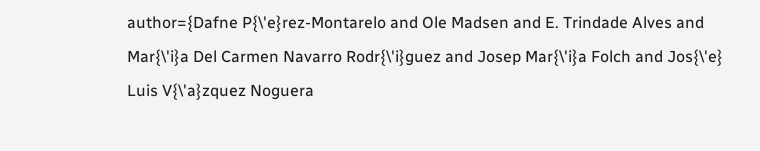author={Dafne P{\'e}rez-Montarelo and Ole Madsen and E. Trindade Alves and Mar{\'i}a Del Carmen Navarro Rodr{\'i}guez and Josep Mar{\'i}a Folch and Jos{\'e} Luis V{\'a}zquez Noguera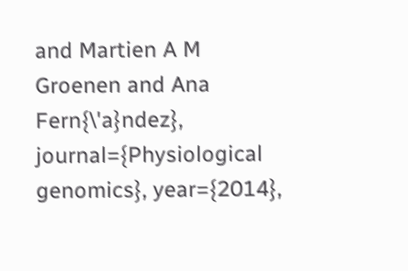and Martien A M Groenen and Ana Fern{\'a}ndez}, journal={Physiological genomics}, year={2014},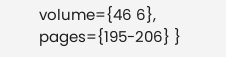volume={46 6}, pages={195-206} }